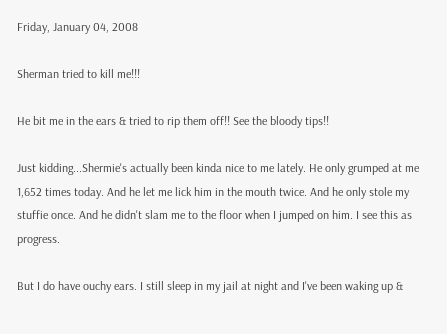Friday, January 04, 2008

Sherman tried to kill me!!!

He bit me in the ears & tried to rip them off!! See the bloody tips!!

Just kidding...Shermie's actually been kinda nice to me lately. He only grumped at me 1,652 times today. And he let me lick him in the mouth twice. And he only stole my stuffie once. And he didn't slam me to the floor when I jumped on him. I see this as progress.

But I do have ouchy ears. I still sleep in my jail at night and I've been waking up &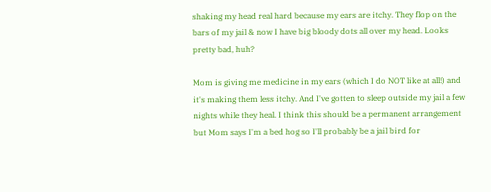shaking my head real hard because my ears are itchy. They flop on the bars of my jail & now I have big bloody dots all over my head. Looks pretty bad, huh?

Mom is giving me medicine in my ears (which I do NOT like at all!) and it's making them less itchy. And I've gotten to sleep outside my jail a few nights while they heal. I think this should be a permanent arrangement but Mom says I'm a bed hog so I'll probably be a jail bird for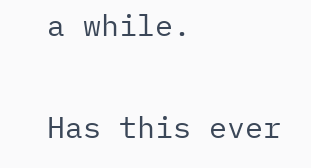a while.

Has this ever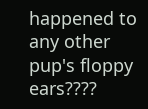happened to any other pup's floppy ears????